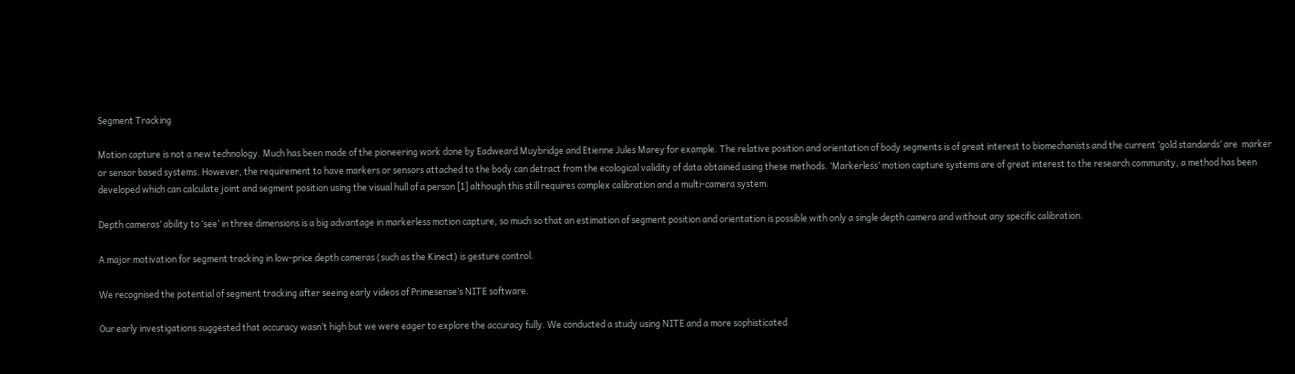Segment Tracking

Motion capture is not a new technology. Much has been made of the pioneering work done by Eadweard Muybridge and Etienne Jules Marey for example. The relative position and orientation of body segments is of great interest to biomechanists and the current ‘gold standards’ are  marker or sensor based systems. However, the requirement to have markers or sensors attached to the body can detract from the ecological validity of data obtained using these methods. ‘Markerless’ motion capture systems are of great interest to the research community, a method has been developed which can calculate joint and segment position using the visual hull of a person [1] although this still requires complex calibration and a multi-camera system.

Depth cameras’ ability to ‘see’ in three dimensions is a big advantage in markerless motion capture, so much so that an estimation of segment position and orientation is possible with only a single depth camera and without any specific calibration.

A major motivation for segment tracking in low-price depth cameras (such as the Kinect) is gesture control.

We recognised the potential of segment tracking after seeing early videos of Primesense’s NITE software.

Our early investigations suggested that accuracy wasn’t high but we were eager to explore the accuracy fully. We conducted a study using NITE and a more sophisticated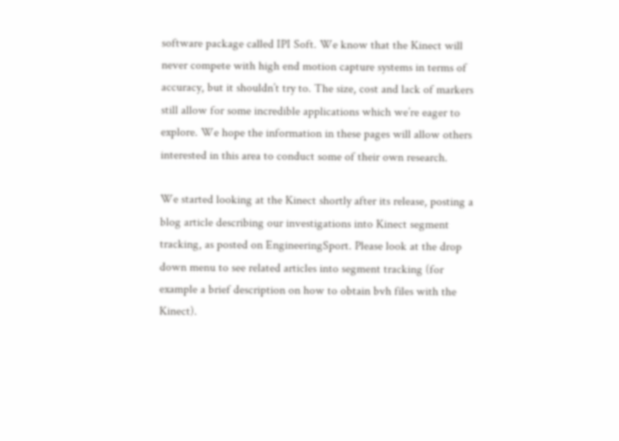software package called IPI Soft. We know that the Kinect will never compete with high end motion capture systems in terms of accuracy, but it shouldn’t try to. The size, cost and lack of markers still allow for some incredible applications which we’re eager to explore. We hope the information in these pages will allow others interested in this area to conduct some of their own research.

We started looking at the Kinect shortly after its release, posting a blog article describing our investigations into Kinect segment tracking, as posted on EngineeringSport. Please look at the drop down menu to see related articles into segment tracking (for example a brief description on how to obtain bvh files with the Kinect).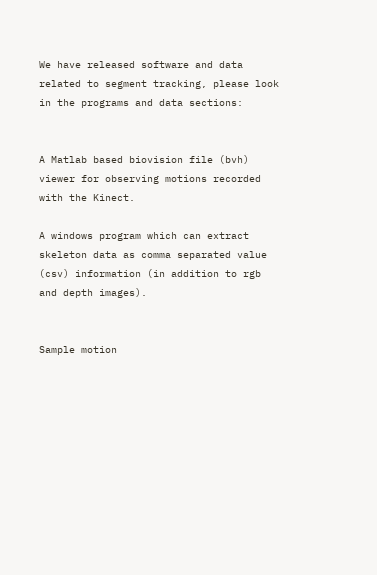We have released software and data related to segment tracking, please look in the programs and data sections:


A Matlab based biovision file (bvh) viewer for observing motions recorded with the Kinect.

A windows program which can extract skeleton data as comma separated value (csv) information (in addition to rgb and depth images).


Sample motion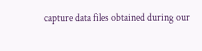capture data files obtained during our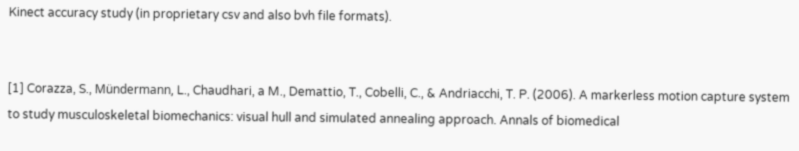Kinect accuracy study (in proprietary csv and also bvh file formats).


[1] Corazza, S., Mündermann, L., Chaudhari, a M., Demattio, T., Cobelli, C., & Andriacchi, T. P. (2006). A markerless motion capture system to study musculoskeletal biomechanics: visual hull and simulated annealing approach. Annals of biomedical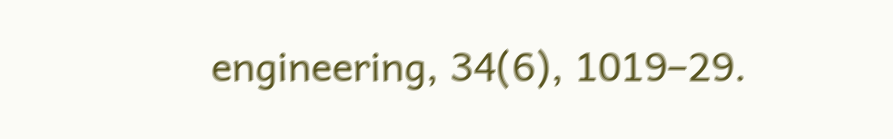engineering, 34(6), 1019–29.